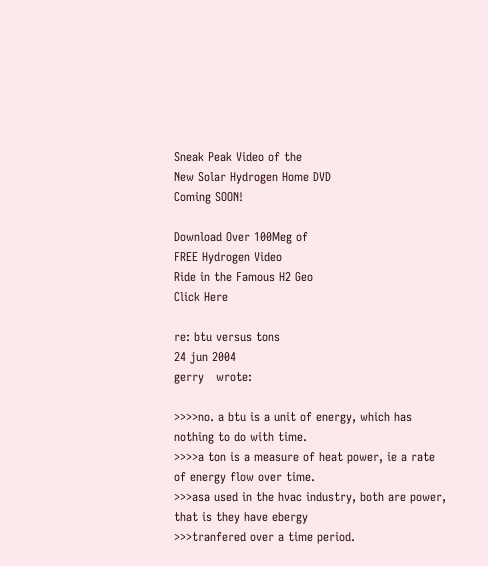Sneak Peak Video of the
New Solar Hydrogen Home DVD
Coming SOON!

Download Over 100Meg of
FREE Hydrogen Video
Ride in the Famous H2 Geo
Click Here

re: btu versus tons
24 jun 2004
gerry   wrote:

>>>>no. a btu is a unit of energy, which has nothing to do with time.
>>>>a ton is a measure of heat power, ie a rate of energy flow over time.
>>>asa used in the hvac industry, both are power, that is they have ebergy
>>>tranfered over a time period.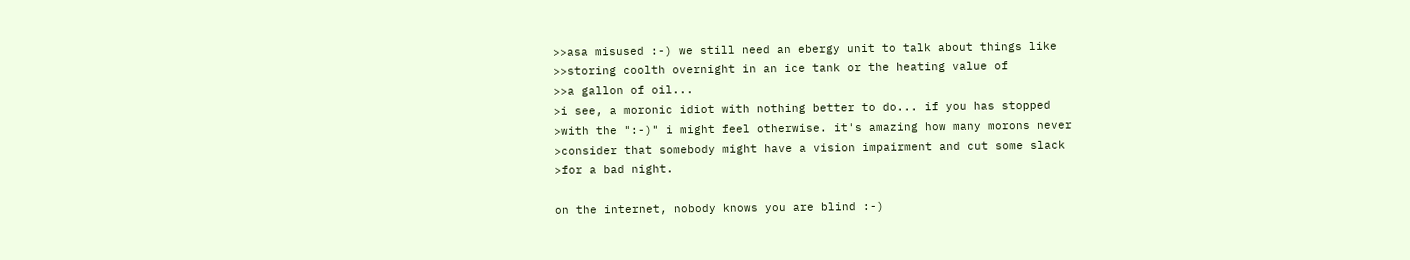>>asa misused :-) we still need an ebergy unit to talk about things like
>>storing coolth overnight in an ice tank or the heating value of
>>a gallon of oil...
>i see, a moronic idiot with nothing better to do... if you has stopped
>with the ":-)" i might feel otherwise. it's amazing how many morons never
>consider that somebody might have a vision impairment and cut some slack
>for a bad night.

on the internet, nobody knows you are blind :-)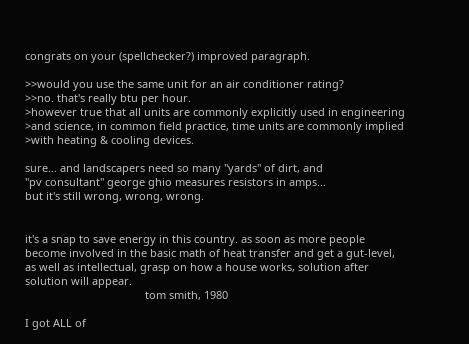congrats on your (spellchecker?) improved paragraph.

>>would you use the same unit for an air conditioner rating?
>>no. that's really btu per hour.
>however true that all units are commonly explicitly used in engineering
>and science, in common field practice, time units are commonly implied
>with heating & cooling devices.

sure... and landscapers need so many "yards" of dirt, and
"pv consultant" george ghio measures resistors in amps...
but it's still wrong, wrong, wrong.


it's a snap to save energy in this country. as soon as more people
become involved in the basic math of heat transfer and get a gut-level,
as well as intellectual, grasp on how a house works, solution after
solution will appear.
                                        tom smith, 1980

I got ALL of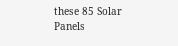these 85 Solar Panels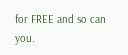for FREE and so can you.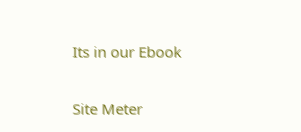Its in our Ebook

Site Meter